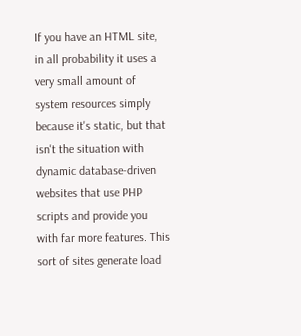If you have an HTML site, in all probability it uses a very small amount of system resources simply because it's static, but that isn't the situation with dynamic database-driven websites that use PHP scripts and provide you with far more features. This sort of sites generate load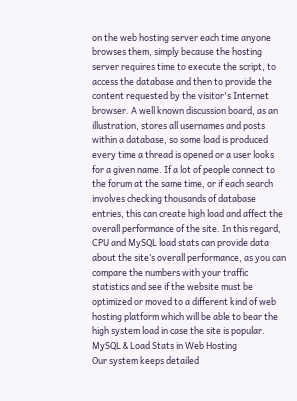on the web hosting server each time anyone browses them, simply because the hosting server requires time to execute the script, to access the database and then to provide the content requested by the visitor's Internet browser. A well known discussion board, as an illustration, stores all usernames and posts within a database, so some load is produced every time a thread is opened or a user looks for a given name. If a lot of people connect to the forum at the same time, or if each search involves checking thousands of database entries, this can create high load and affect the overall performance of the site. In this regard, CPU and MySQL load stats can provide data about the site’s overall performance, as you can compare the numbers with your traffic statistics and see if the website must be optimized or moved to a different kind of web hosting platform which will be able to bear the high system load in case the site is popular.
MySQL & Load Stats in Web Hosting
Our system keeps detailed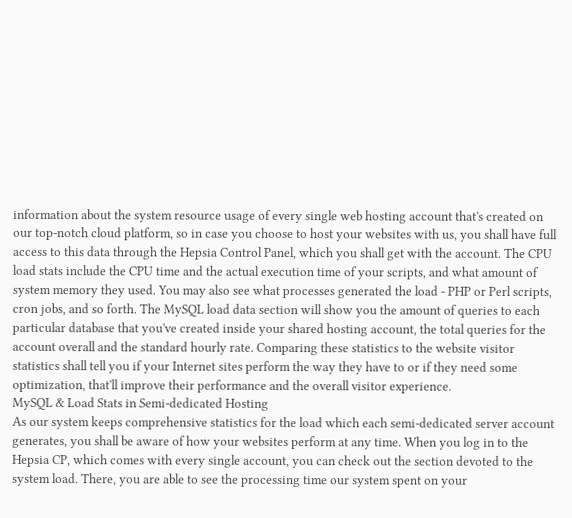information about the system resource usage of every single web hosting account that's created on our top-notch cloud platform, so in case you choose to host your websites with us, you shall have full access to this data through the Hepsia Control Panel, which you shall get with the account. The CPU load stats include the CPU time and the actual execution time of your scripts, and what amount of system memory they used. You may also see what processes generated the load - PHP or Perl scripts, cron jobs, and so forth. The MySQL load data section will show you the amount of queries to each particular database that you've created inside your shared hosting account, the total queries for the account overall and the standard hourly rate. Comparing these statistics to the website visitor statistics shall tell you if your Internet sites perform the way they have to or if they need some optimization, that'll improve their performance and the overall visitor experience.
MySQL & Load Stats in Semi-dedicated Hosting
As our system keeps comprehensive statistics for the load which each semi-dedicated server account generates, you shall be aware of how your websites perform at any time. When you log in to the Hepsia CP, which comes with every single account, you can check out the section devoted to the system load. There, you are able to see the processing time our system spent on your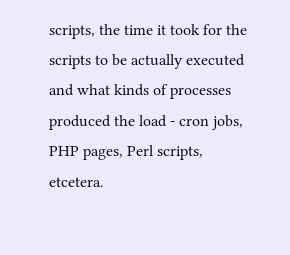scripts, the time it took for the scripts to be actually executed and what kinds of processes produced the load - cron jobs, PHP pages, Perl scripts, etcetera.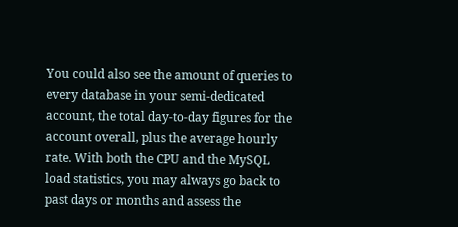You could also see the amount of queries to every database in your semi-dedicated account, the total day-to-day figures for the account overall, plus the average hourly rate. With both the CPU and the MySQL load statistics, you may always go back to past days or months and assess the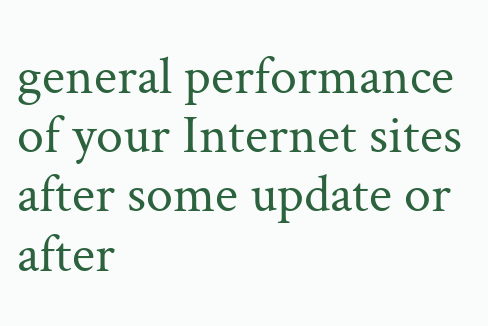general performance of your Internet sites after some update or after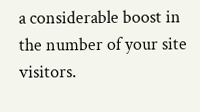a considerable boost in the number of your site visitors.